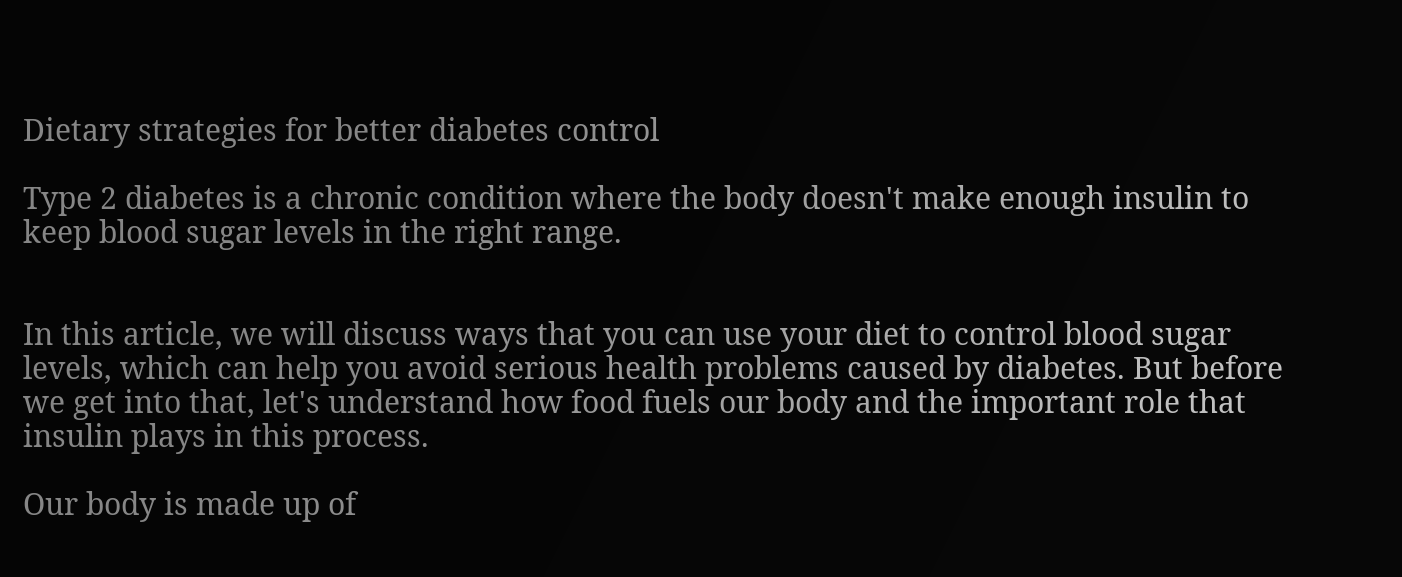Dietary strategies for better diabetes control

Type 2 diabetes is a chronic condition where the body doesn't make enough insulin to keep blood sugar levels in the right range.


In this article, we will discuss ways that you can use your diet to control blood sugar levels, which can help you avoid serious health problems caused by diabetes. But before we get into that, let's understand how food fuels our body and the important role that insulin plays in this process.

Our body is made up of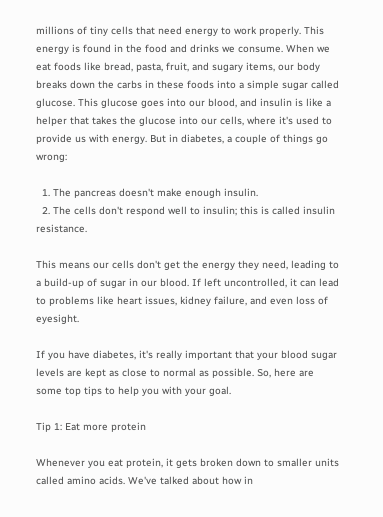millions of tiny cells that need energy to work properly. This energy is found in the food and drinks we consume. When we eat foods like bread, pasta, fruit, and sugary items, our body breaks down the carbs in these foods into a simple sugar called glucose. This glucose goes into our blood, and insulin is like a helper that takes the glucose into our cells, where it's used to provide us with energy. But in diabetes, a couple of things go wrong:

  1. The pancreas doesn't make enough insulin.
  2. The cells don't respond well to insulin; this is called insulin resistance.

This means our cells don't get the energy they need, leading to a build-up of sugar in our blood. If left uncontrolled, it can lead to problems like heart issues, kidney failure, and even loss of eyesight.

If you have diabetes, it's really important that your blood sugar levels are kept as close to normal as possible. So, here are some top tips to help you with your goal.

Tip 1: Eat more protein

Whenever you eat protein, it gets broken down to smaller units called amino acids. We've talked about how in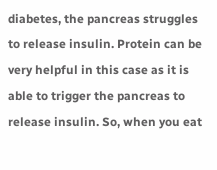diabetes, the pancreas struggles to release insulin. Protein can be very helpful in this case as it is able to trigger the pancreas to release insulin. So, when you eat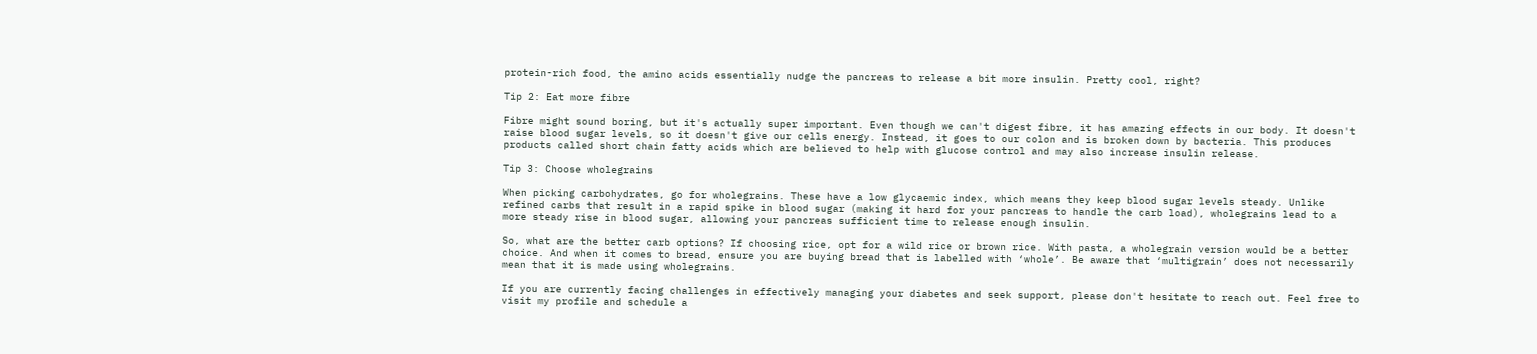protein-rich food, the amino acids essentially nudge the pancreas to release a bit more insulin. Pretty cool, right?

Tip 2: Eat more fibre

Fibre might sound boring, but it's actually super important. Even though we can't digest fibre, it has amazing effects in our body. It doesn't raise blood sugar levels, so it doesn't give our cells energy. Instead, it goes to our colon and is broken down by bacteria. This produces products called short chain fatty acids which are believed to help with glucose control and may also increase insulin release.

Tip 3: Choose wholegrains

When picking carbohydrates, go for wholegrains. These have a low glycaemic index, which means they keep blood sugar levels steady. Unlike refined carbs that result in a rapid spike in blood sugar (making it hard for your pancreas to handle the carb load), wholegrains lead to a more steady rise in blood sugar, allowing your pancreas sufficient time to release enough insulin.

So, what are the better carb options? If choosing rice, opt for a wild rice or brown rice. With pasta, a wholegrain version would be a better choice. And when it comes to bread, ensure you are buying bread that is labelled with ‘whole’. Be aware that ‘multigrain’ does not necessarily mean that it is made using wholegrains.

If you are currently facing challenges in effectively managing your diabetes and seek support, please don't hesitate to reach out. Feel free to visit my profile and schedule a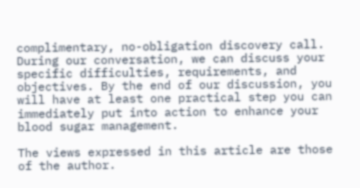complimentary, no-obligation discovery call. During our conversation, we can discuss your specific difficulties, requirements, and objectives. By the end of our discussion, you will have at least one practical step you can immediately put into action to enhance your blood sugar management.

The views expressed in this article are those of the author.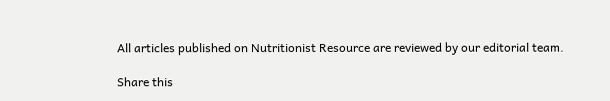All articles published on Nutritionist Resource are reviewed by our editorial team.

Share this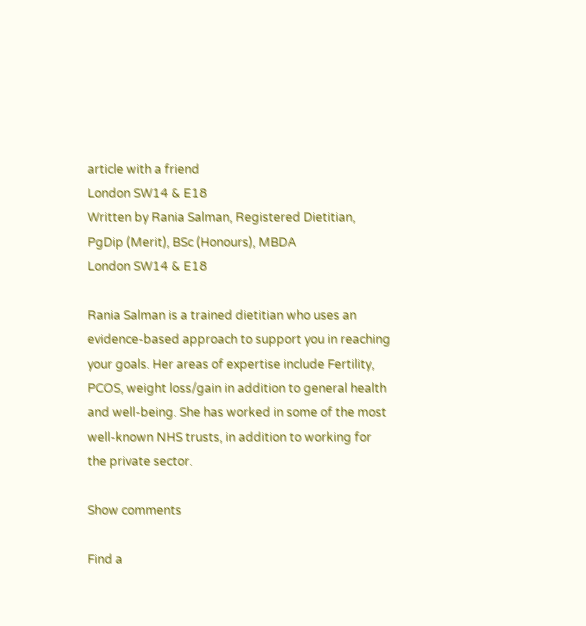article with a friend
London SW14 & E18
Written by Rania Salman, Registered Dietitian, PgDip (Merit), BSc (Honours), MBDA
London SW14 & E18

Rania Salman is a trained dietitian who uses an evidence-based approach to support you in reaching your goals. Her areas of expertise include Fertility, PCOS, weight loss/gain in addition to general health and well-being. She has worked in some of the most well-known NHS trusts, in addition to working for the private sector.

Show comments

Find a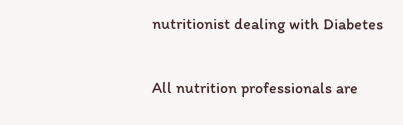nutritionist dealing with Diabetes

All nutrition professionals are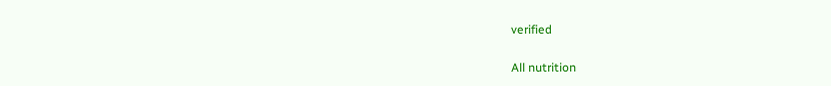verified

All nutrition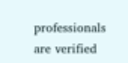professionals are verified